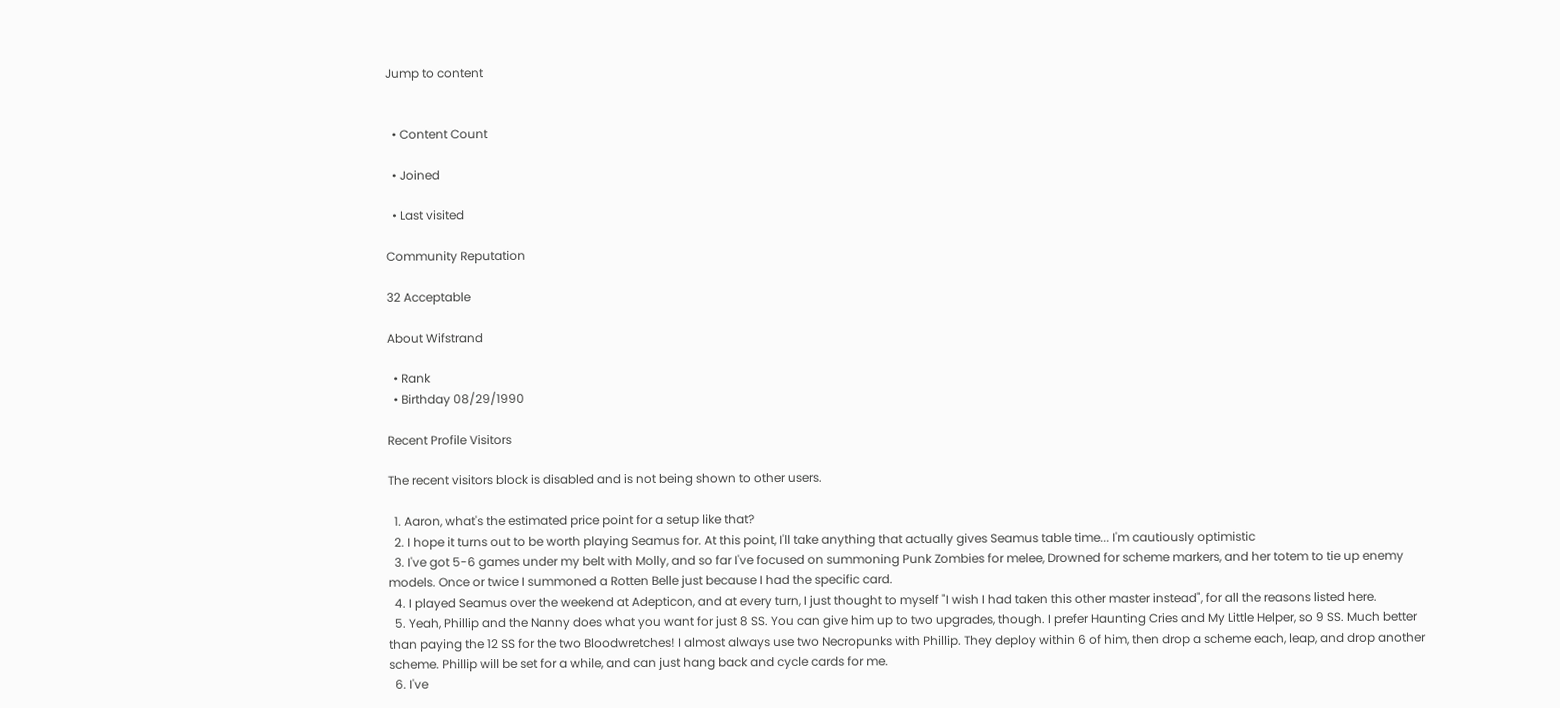Jump to content


  • Content Count

  • Joined

  • Last visited

Community Reputation

32 Acceptable

About Wifstrand

  • Rank
  • Birthday 08/29/1990

Recent Profile Visitors

The recent visitors block is disabled and is not being shown to other users.

  1. Aaron, what's the estimated price point for a setup like that?
  2. I hope it turns out to be worth playing Seamus for. At this point, I'll take anything that actually gives Seamus table time... I'm cautiously optimistic
  3. I've got 5-6 games under my belt with Molly, and so far I've focused on summoning Punk Zombies for melee, Drowned for scheme markers, and her totem to tie up enemy models. Once or twice I summoned a Rotten Belle just because I had the specific card.
  4. I played Seamus over the weekend at Adepticon, and at every turn, I just thought to myself "I wish I had taken this other master instead", for all the reasons listed here.
  5. Yeah, Phillip and the Nanny does what you want for just 8 SS. You can give him up to two upgrades, though. I prefer Haunting Cries and My Little Helper, so 9 SS. Much better than paying the 12 SS for the two Bloodwretches! I almost always use two Necropunks with Phillip. They deploy within 6 of him, then drop a scheme each, leap, and drop another scheme. Phillip will be set for a while, and can just hang back and cycle cards for me.
  6. I've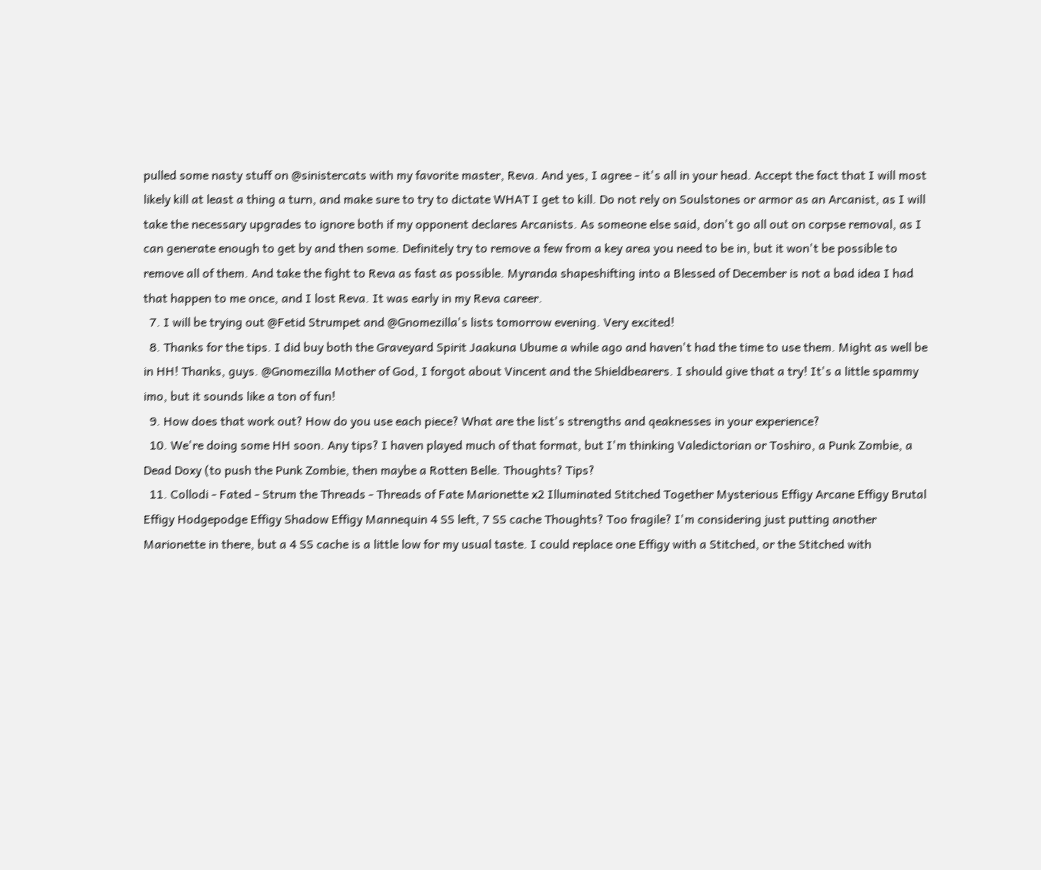pulled some nasty stuff on @sinistercats with my favorite master, Reva. And yes, I agree - it's all in your head. Accept the fact that I will most likely kill at least a thing a turn, and make sure to try to dictate WHAT I get to kill. Do not rely on Soulstones or armor as an Arcanist, as I will take the necessary upgrades to ignore both if my opponent declares Arcanists. As someone else said, don't go all out on corpse removal, as I can generate enough to get by and then some. Definitely try to remove a few from a key area you need to be in, but it won't be possible to remove all of them. And take the fight to Reva as fast as possible. Myranda shapeshifting into a Blessed of December is not a bad idea I had that happen to me once, and I lost Reva. It was early in my Reva career.
  7. I will be trying out @Fetid Strumpet and @Gnomezilla's lists tomorrow evening. Very excited!
  8. Thanks for the tips. I did buy both the Graveyard Spirit Jaakuna Ubume a while ago and haven't had the time to use them. Might as well be in HH! Thanks, guys. @Gnomezilla Mother of God, I forgot about Vincent and the Shieldbearers. I should give that a try! It's a little spammy imo, but it sounds like a ton of fun!
  9. How does that work out? How do you use each piece? What are the list's strengths and qeaknesses in your experience?
  10. We're doing some HH soon. Any tips? I haven played much of that format, but I'm thinking Valedictorian or Toshiro, a Punk Zombie, a Dead Doxy (to push the Punk Zombie, then maybe a Rotten Belle. Thoughts? Tips?
  11. Collodi - Fated - Strum the Threads - Threads of Fate Marionette x2 Illuminated Stitched Together Mysterious Effigy Arcane Effigy Brutal Effigy Hodgepodge Effigy Shadow Effigy Mannequin 4 SS left, 7 SS cache Thoughts? Too fragile? I'm considering just putting another Marionette in there, but a 4 SS cache is a little low for my usual taste. I could replace one Effigy with a Stitched, or the Stitched with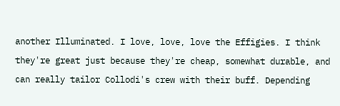another Illuminated. I love, love, love the Effigies. I think they're great just because they're cheap, somewhat durable, and can really tailor Collodi's crew with their buff. Depending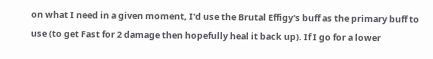on what I need in a given moment, I'd use the Brutal Effigy's buff as the primary buff to use (to get Fast for 2 damage then hopefully heal it back up). If I go for a lower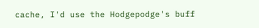cache, I'd use the Hodgepodge's buff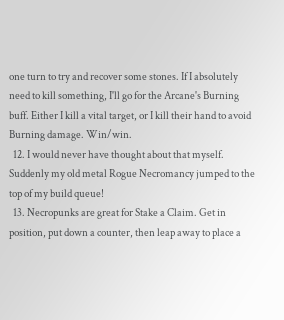one turn to try and recover some stones. If I absolutely need to kill something, I'll go for the Arcane's Burning buff. Either I kill a vital target, or I kill their hand to avoid Burning damage. Win/win.
  12. I would never have thought about that myself. Suddenly my old metal Rogue Necromancy jumped to the top of my build queue!
  13. Necropunks are great for Stake a Claim. Get in position, put down a counter, then leap away to place a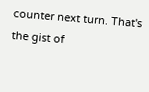counter next turn. That's the gist of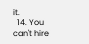it.
  14. You can't hire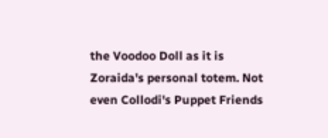the Voodoo Doll as it is Zoraida's personal totem. Not even Collodi's Puppet Friends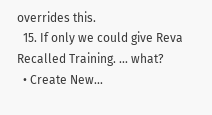overrides this.
  15. If only we could give Reva Recalled Training. ... what?
  • Create New...